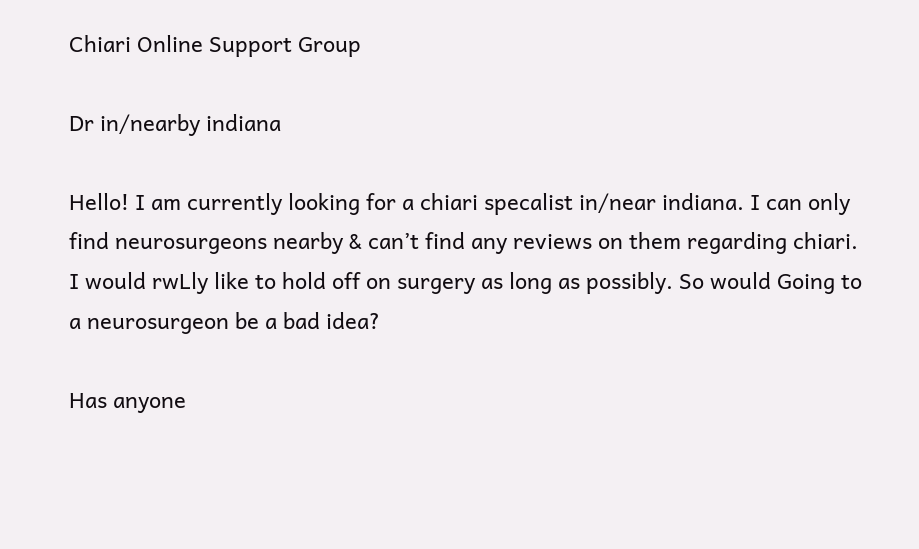Chiari Online Support Group

Dr in/nearby indiana

Hello! I am currently looking for a chiari specalist in/near indiana. I can only find neurosurgeons nearby & can’t find any reviews on them regarding chiari. I would rwLly like to hold off on surgery as long as possibly. So would Going to a neurosurgeon be a bad idea?

Has anyone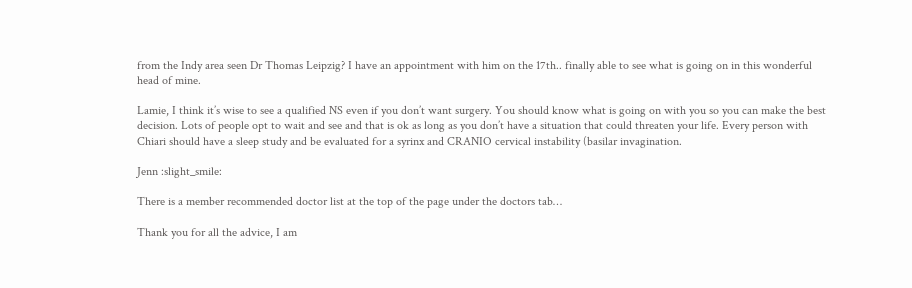from the Indy area seen Dr Thomas Leipzig? I have an appointment with him on the 17th.. finally able to see what is going on in this wonderful head of mine.

Lamie, I think it’s wise to see a qualified NS even if you don’t want surgery. You should know what is going on with you so you can make the best decision. Lots of people opt to wait and see and that is ok as long as you don’t have a situation that could threaten your life. Every person with Chiari should have a sleep study and be evaluated for a syrinx and CRANIO cervical instability (basilar invagination.

Jenn :slight_smile:

There is a member recommended doctor list at the top of the page under the doctors tab…

Thank you for all the advice, I am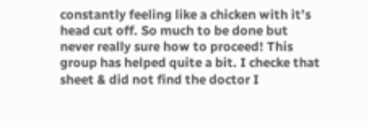constantly feeling like a chicken with it’s head cut off. So much to be done but never really sure how to proceed! This group has helped quite a bit. I checke that sheet & did not find the doctor I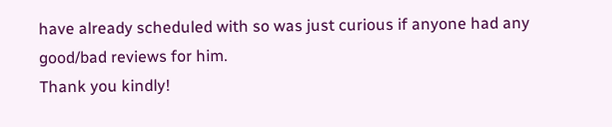have already scheduled with so was just curious if anyone had any good/bad reviews for him.
Thank you kindly!